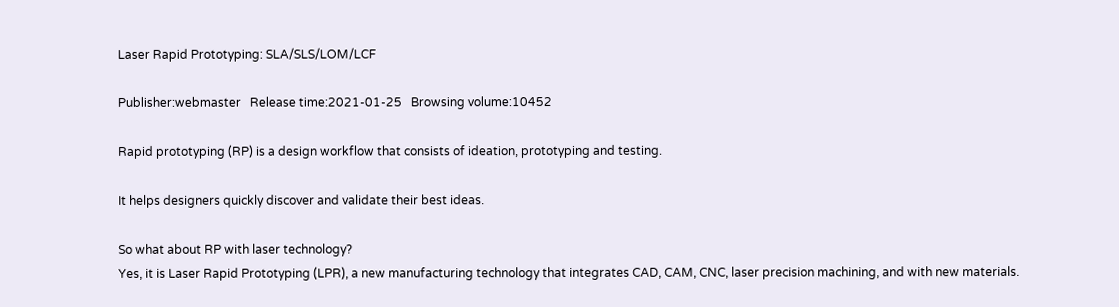Laser Rapid Prototyping: SLA/SLS/LOM/LCF

Publisher:webmaster   Release time:2021-01-25   Browsing volume:10452

Rapid prototyping (RP) is a design workflow that consists of ideation, prototyping and testing.

It helps designers quickly discover and validate their best ideas.

So what about RP with laser technology?
Yes, it is Laser Rapid Prototyping (LPR), a new manufacturing technology that integrates CAD, CAM, CNC, laser precision machining, and with new materials.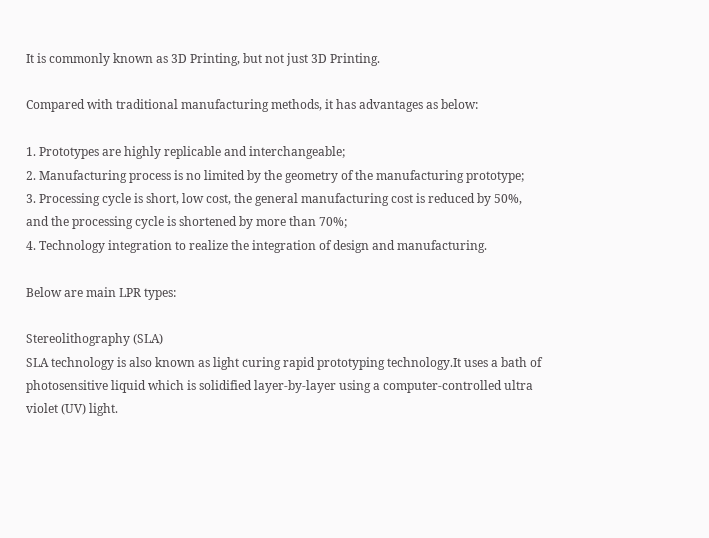It is commonly known as 3D Printing, but not just 3D Printing.

Compared with traditional manufacturing methods, it has advantages as below:

1. Prototypes are highly replicable and interchangeable;
2. Manufacturing process is no limited by the geometry of the manufacturing prototype;
3. Processing cycle is short, low cost, the general manufacturing cost is reduced by 50%, and the processing cycle is shortened by more than 70%;
4. Technology integration to realize the integration of design and manufacturing.

Below are main LPR types:

Stereolithography (SLA)
SLA technology is also known as light curing rapid prototyping technology.It uses a bath of photosensitive liquid which is solidified layer-by-layer using a computer-controlled ultra violet (UV) light.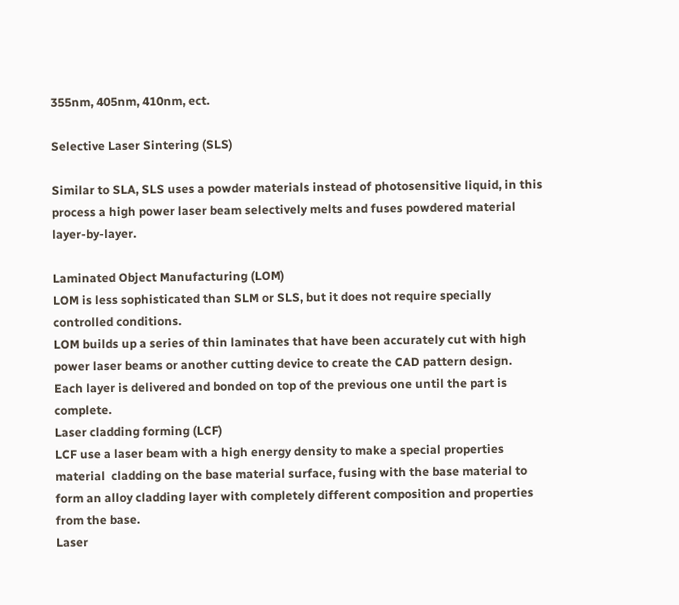355nm, 405nm, 410nm, ect.

Selective Laser Sintering (SLS)

Similar to SLA, SLS uses a powder materials instead of photosensitive liquid, in this process a high power laser beam selectively melts and fuses powdered material layer-by-layer.

Laminated Object Manufacturing (LOM)
LOM is less sophisticated than SLM or SLS, but it does not require specially controlled conditions.
LOM builds up a series of thin laminates that have been accurately cut with high power laser beams or another cutting device to create the CAD pattern design.
Each layer is delivered and bonded on top of the previous one until the part is complete.
Laser cladding forming (LCF)
LCF use a laser beam with a high energy density to make a special properties material  cladding on the base material surface, fusing with the base material to form an alloy cladding layer with completely different composition and properties from the base.
Laser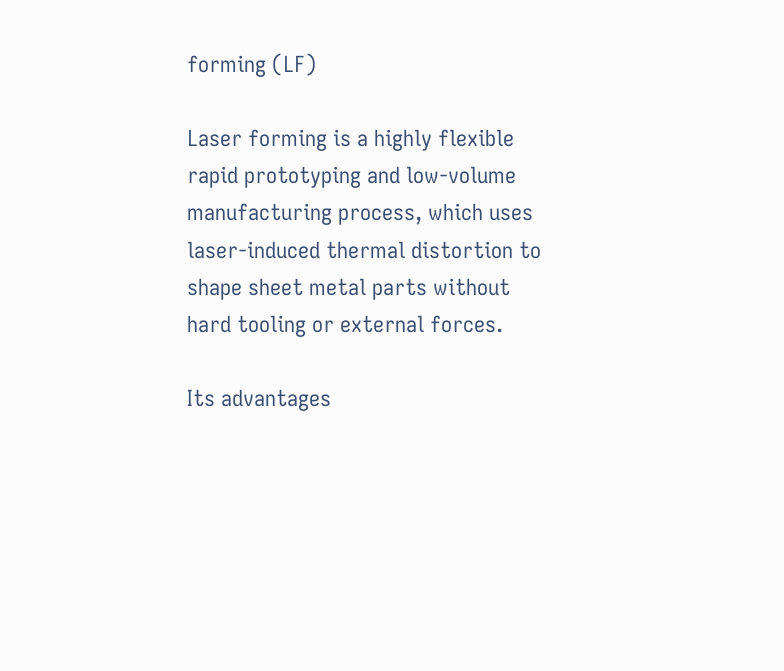forming (LF)

Laser forming is a highly flexible rapid prototyping and low-volume manufacturing process, which uses laser-induced thermal distortion to shape sheet metal parts without hard tooling or external forces.

Its advantages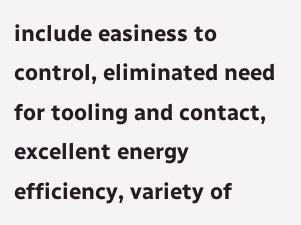include easiness to control, eliminated need for tooling and contact, excellent energy efficiency, variety of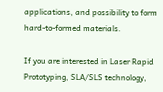applications, and possibility to form hard-to-formed materials.

If you are interested in Laser Rapid Prototyping, SLA/SLS technology,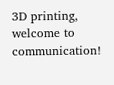3D printing, welcome to communication!